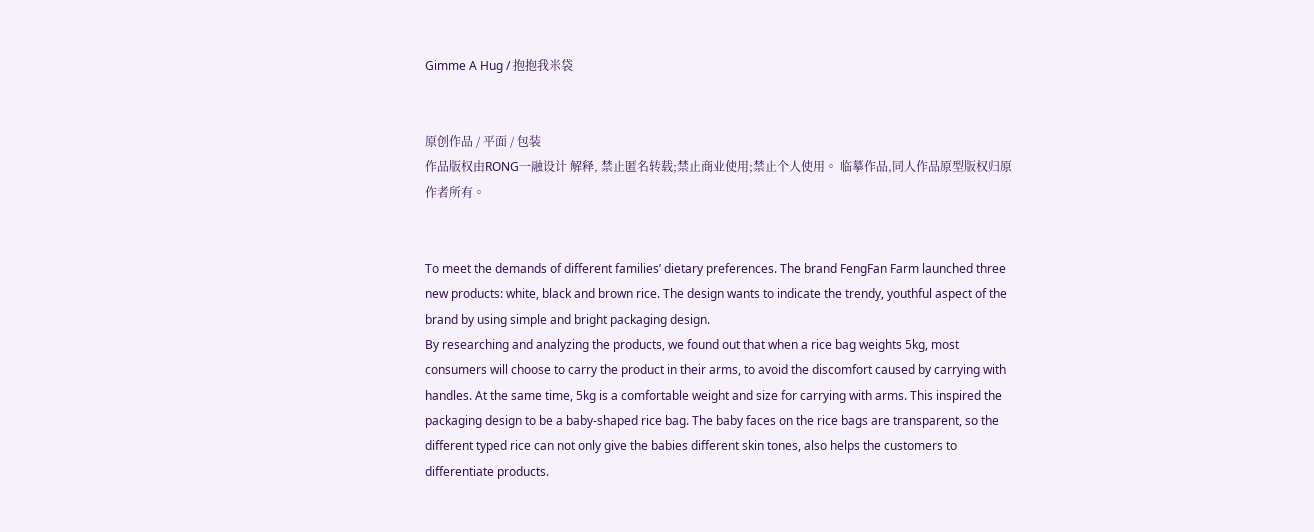Gimme A Hug / 抱抱我米袋


原创作品 / 平面 / 包装
作品版权由RONG一融设计 解释, 禁止匿名转载;禁止商业使用;禁止个人使用。 临摹作品,同人作品原型版权归原作者所有。


To meet the demands of different families’ dietary preferences. The brand FengFan Farm launched three new products: white, black and brown rice. The design wants to indicate the trendy, youthful aspect of the brand by using simple and bright packaging design.
By researching and analyzing the products, we found out that when a rice bag weights 5kg, most consumers will choose to carry the product in their arms, to avoid the discomfort caused by carrying with handles. At the same time, 5kg is a comfortable weight and size for carrying with arms. This inspired the packaging design to be a baby-shaped rice bag. The baby faces on the rice bags are transparent, so the different typed rice can not only give the babies different skin tones, also helps the customers to differentiate products.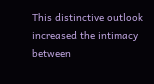This distinctive outlook increased the intimacy between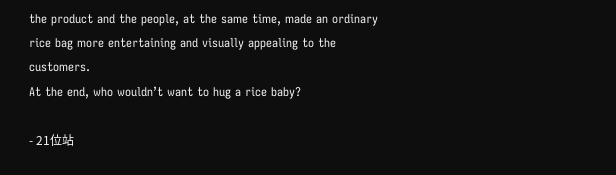the product and the people, at the same time, made an ordinary rice bag more entertaining and visually appealing to the customers.
At the end, who wouldn’t want to hug a rice baby?

- 21位站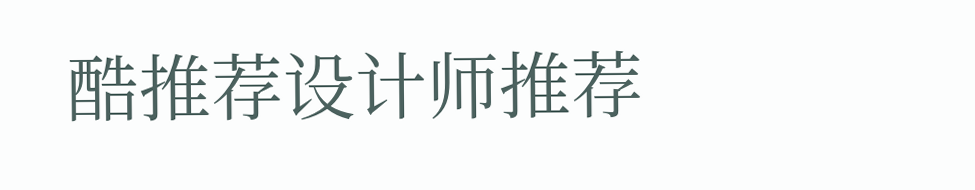酷推荐设计师推荐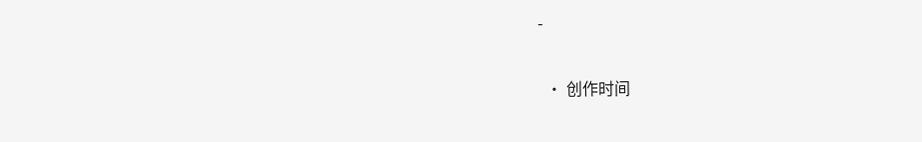-


  • 创作时间